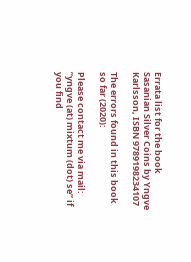Errata list for the book Sasanian Silver Coins by Yngve Karlsson, ISBN 9789198234107

The errors found in this book so far (2020):

Please contact me via mail: ”yngve (at) mixtum (dot) se” if you find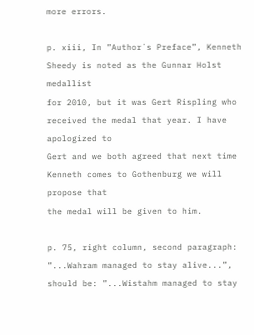more errors.

p. xiii, In ”Author´s Preface”, Kenneth Sheedy is noted as the Gunnar Holst medallist
for 2010, but it was Gert Rispling who received the medal that year. I have apologized to
Gert and we both agreed that next time Kenneth comes to Gothenburg we will propose that
the medal will be given to him.

p. 75, right column, second paragraph: ”...Wahram managed to stay alive...”,
should be: ”...Wistahm managed to stay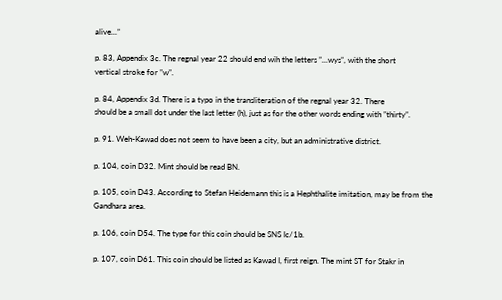alive...”

p. 83, Appendix 3c. The regnal year 22 should end wih the letters ”...wys”, with the short
vertical stroke for ”w”.

p. 84, Appendix 3d. There is a typo in the transliteration of the regnal year 32. There
should be a small dot under the last letter (h), just as for the other words ending with ”thirty”.

p. 91. Weh-Kawad does not seem to have been a city, but an administrative district.

p. 104, coin D32. Mint should be read BN.

p. 105, coin D43. According to Stefan Heidemann this is a Hephthalite imitation, may be from the Gandhara area.

p. 106, coin D54. The type for this coin should be SNS Ic/1b.

p. 107, coin D61. This coin should be listed as Kawad I, first reign. The mint ST for Stakr in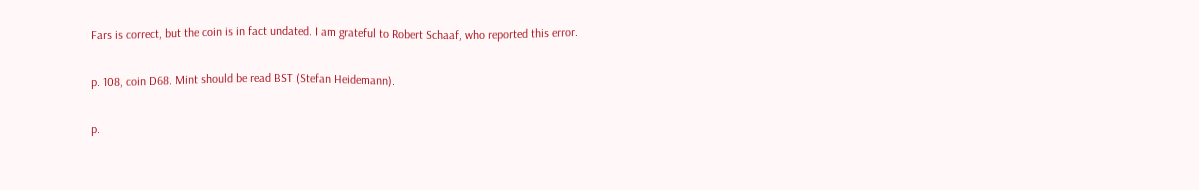Fars is correct, but the coin is in fact undated. I am grateful to Robert Schaaf, who reported this error.

p. 108, coin D68. Mint should be read BST (Stefan Heidemann).

p.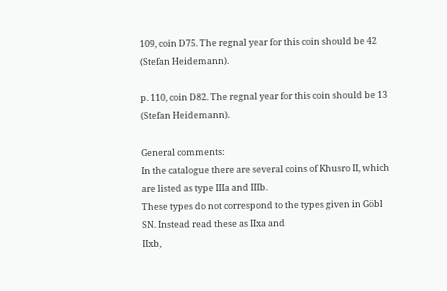109, coin D75. The regnal year for this coin should be 42 (Stefan Heidemann).

p. 110, coin D82. The regnal year for this coin should be 13 (Stefan Heidemann).

General comments:
In the catalogue there are several coins of Khusro II, which are listed as type IIIa and IIIb.
These types do not correspond to the types given in Göbl SN. Instead read these as IIxa and
IIxb,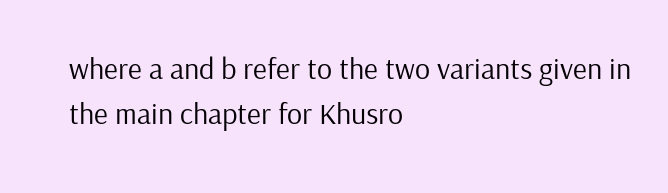where a and b refer to the two variants given in the main chapter for Khusro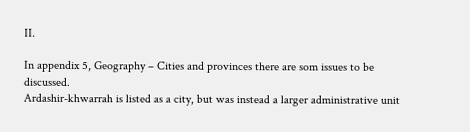II.

In appendix 5, Geography – Cities and provinces there are som issues to be discussed.
Ardashir-khwarrah is listed as a city, but was instead a larger administrative unit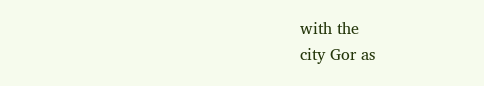with the
city Gor as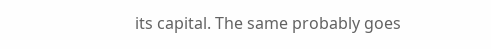its capital. The same probably goes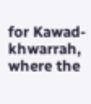for Kawad-khwarrah, where the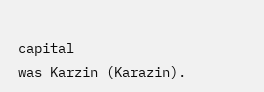capital
was Karzin (Karazin).